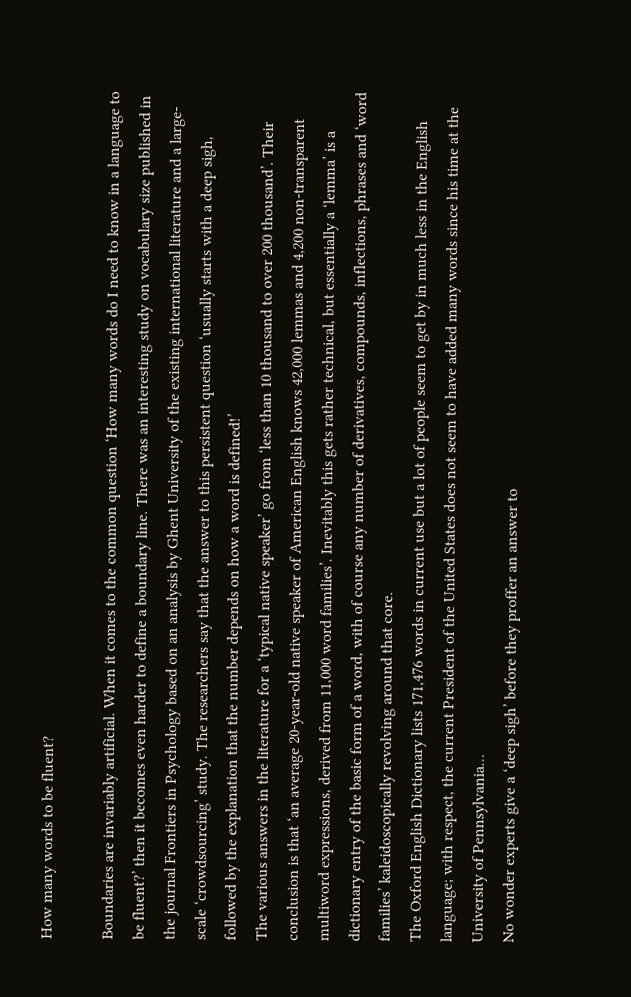How many words to be fluent?

Boundaries are invariably artificial. When it comes to the common question ‘How many words do I need to know in a language to be fluent?’ then it becomes even harder to define a boundary line. There was an interesting study on vocabulary size published in the journal Frontiers in Psychology based on an analysis by Ghent University of the existing international literature and a large-scale ‘crowdsourcing’ study. The researchers say that the answer to this persistent question ‘usually starts with a deep sigh, followed by the explanation that the number depends on how a word is defined!’
The various answers in the literature for a ‘typical native speaker’ go from ‘less than 10 thousand to over 200 thousand’. Their conclusion is that ‘an average 20-year-old native speaker of American English knows 42,000 lemmas and 4,200 non-transparent multiword expressions, derived from 11,000 word families’. Inevitably this gets rather technical, but essentially a ‘lemma’ is a dictionary entry of the basic form of a word, with of course any number of derivatives, compounds, inflections, phrases and ‘word families’ kaleidoscopically revolving around that core.
The Oxford English Dictionary lists 171,476 words in current use but a lot of people seem to get by in much less in the English language; with respect, the current President of the United States does not seem to have added many words since his time at the University of Pennsylvania…
No wonder experts give a ‘deep sigh’ before they proffer an answer to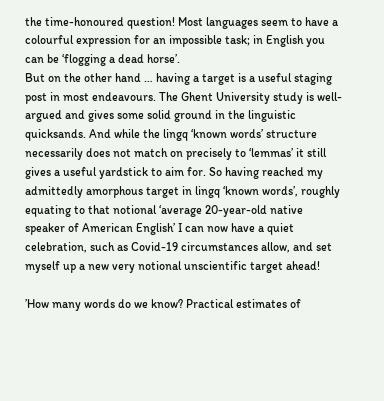the time-honoured question! Most languages seem to have a colourful expression for an impossible task; in English you can be ‘flogging a dead horse’.
But on the other hand … having a target is a useful staging post in most endeavours. The Ghent University study is well-argued and gives some solid ground in the linguistic quicksands. And while the lingq ‘known words’ structure necessarily does not match on precisely to ‘lemmas’ it still gives a useful yardstick to aim for. So having reached my admittedly amorphous target in lingq ‘known words’, roughly equating to that notional ‘average 20-year-old native speaker of American English’ I can now have a quiet celebration, such as Covid-19 circumstances allow, and set myself up a new very notional unscientific target ahead!

’How many words do we know? Practical estimates of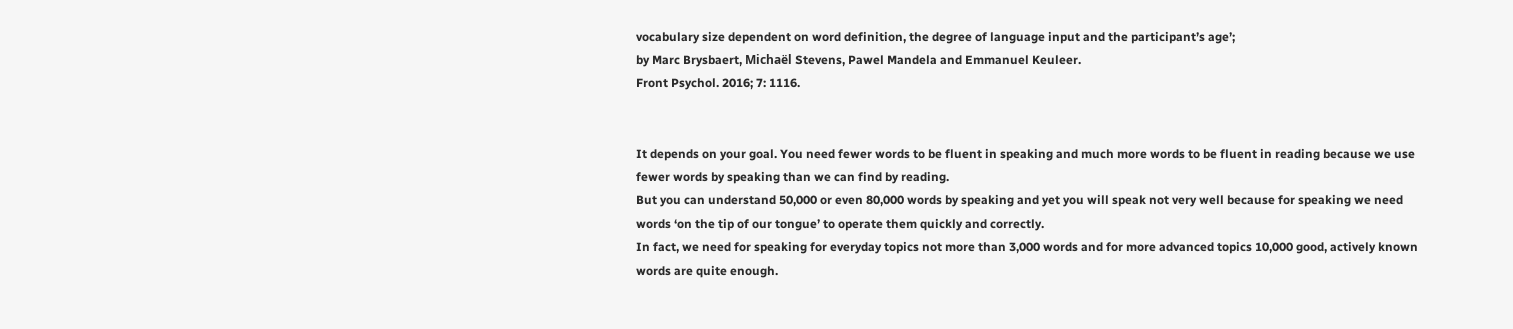vocabulary size dependent on word definition, the degree of language input and the participant’s age’;
by Marc Brysbaert, Michaël Stevens, Pawel Mandela and Emmanuel Keuleer.
Front Psychol. 2016; 7: 1116.


It depends on your goal. You need fewer words to be fluent in speaking and much more words to be fluent in reading because we use fewer words by speaking than we can find by reading.
But you can understand 50,000 or even 80,000 words by speaking and yet you will speak not very well because for speaking we need words ‘on the tip of our tongue’ to operate them quickly and correctly.
In fact, we need for speaking for everyday topics not more than 3,000 words and for more advanced topics 10,000 good, actively known words are quite enough.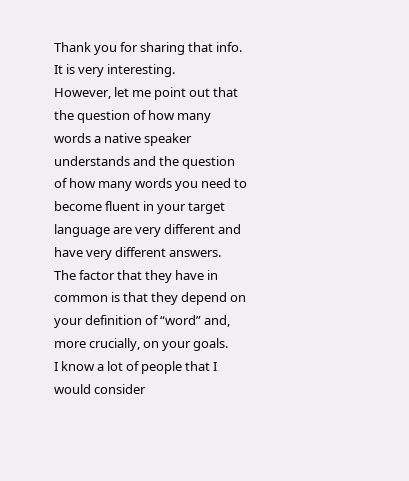Thank you for sharing that info. It is very interesting.
However, let me point out that the question of how many words a native speaker understands and the question of how many words you need to become fluent in your target language are very different and have very different answers.
The factor that they have in common is that they depend on your definition of “word” and, more crucially, on your goals.
I know a lot of people that I would consider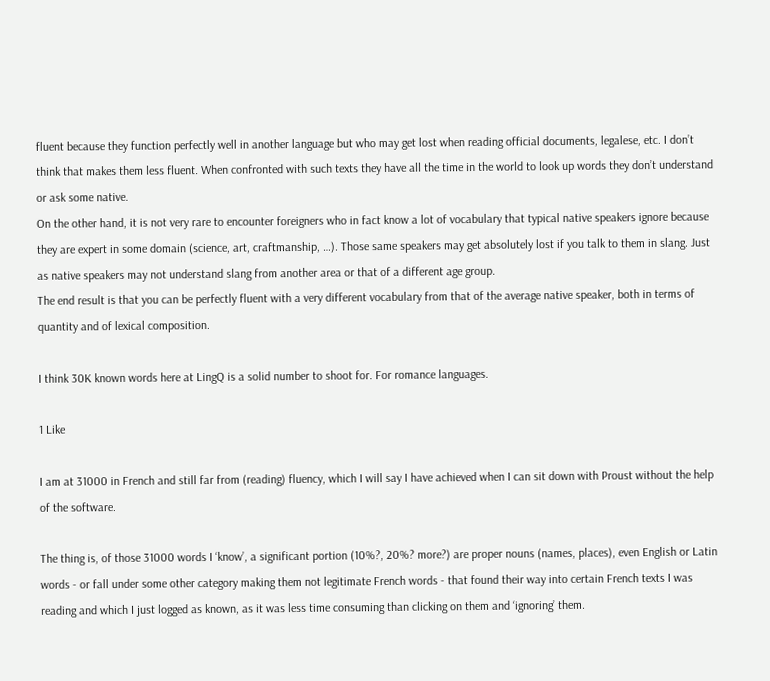fluent because they function perfectly well in another language but who may get lost when reading official documents, legalese, etc. I don’t think that makes them less fluent. When confronted with such texts they have all the time in the world to look up words they don’t understand or ask some native.
On the other hand, it is not very rare to encounter foreigners who in fact know a lot of vocabulary that typical native speakers ignore because they are expert in some domain (science, art, craftmanship, …). Those same speakers may get absolutely lost if you talk to them in slang. Just as native speakers may not understand slang from another area or that of a different age group.
The end result is that you can be perfectly fluent with a very different vocabulary from that of the average native speaker, both in terms of quantity and of lexical composition.

I think 30K known words here at LingQ is a solid number to shoot for. For romance languages.

1 Like

I am at 31000 in French and still far from (reading) fluency, which I will say I have achieved when I can sit down with Proust without the help of the software.

The thing is, of those 31000 words I ‘know’, a significant portion (10%?, 20%? more?) are proper nouns (names, places), even English or Latin words - or fall under some other category making them not legitimate French words - that found their way into certain French texts I was reading and which I just logged as known, as it was less time consuming than clicking on them and ‘ignoring’ them.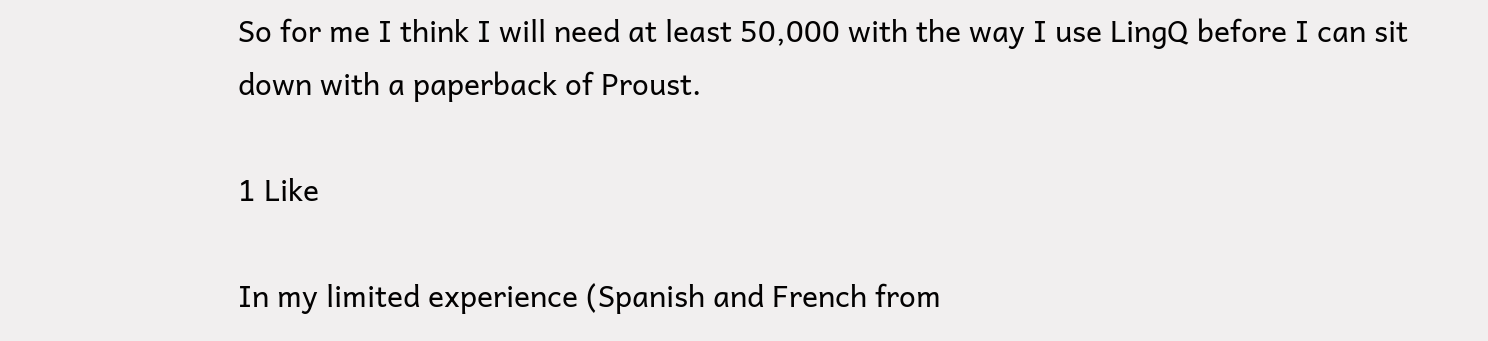So for me I think I will need at least 50,000 with the way I use LingQ before I can sit down with a paperback of Proust.

1 Like

In my limited experience (Spanish and French from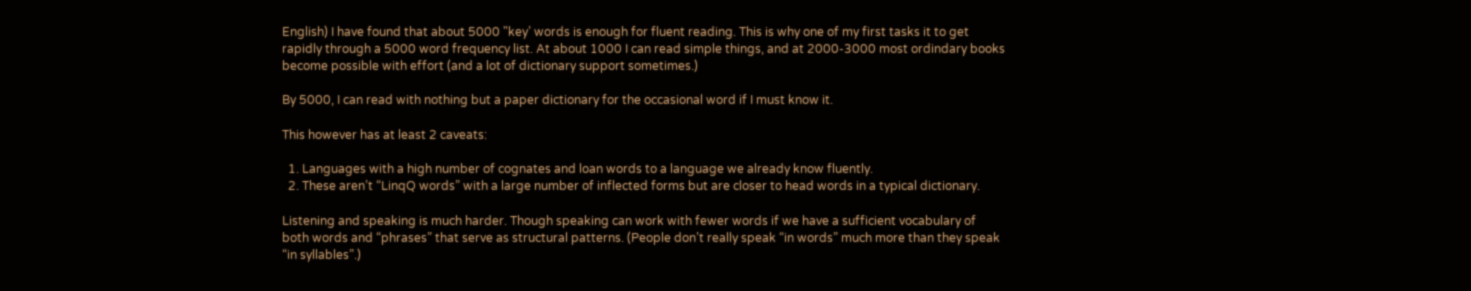English) I have found that about 5000 "key’ words is enough for fluent reading. This is why one of my first tasks it to get rapidly through a 5000 word frequency list. At about 1000 I can read simple things, and at 2000-3000 most ordindary books become possible with effort (and a lot of dictionary support sometimes.)

By 5000, I can read with nothing but a paper dictionary for the occasional word if I must know it.

This however has at least 2 caveats:

  1. Languages with a high number of cognates and loan words to a language we already know fluently.
  2. These aren’t “LinqQ words” with a large number of inflected forms but are closer to head words in a typical dictionary.

Listening and speaking is much harder. Though speaking can work with fewer words if we have a sufficient vocabulary of both words and “phrases” that serve as structural patterns. (People don’t really speak “in words” much more than they speak “in syllables”.)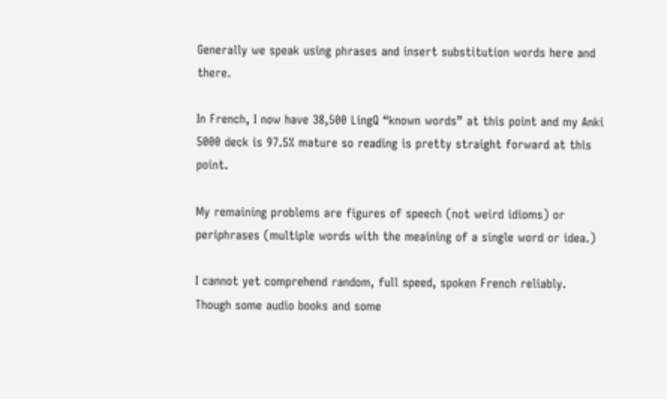Generally we speak using phrases and insert substitution words here and there.

In French, I now have 38,500 LingQ “known words” at this point and my Anki 5000 deck is 97.5% mature so reading is pretty straight forward at this point.

My remaining problems are figures of speech (not weird idioms) or periphrases (multiple words with the meaining of a single word or idea.)

I cannot yet comprehend random, full speed, spoken French reliably. Though some audio books and some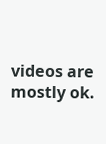videos are mostly ok.